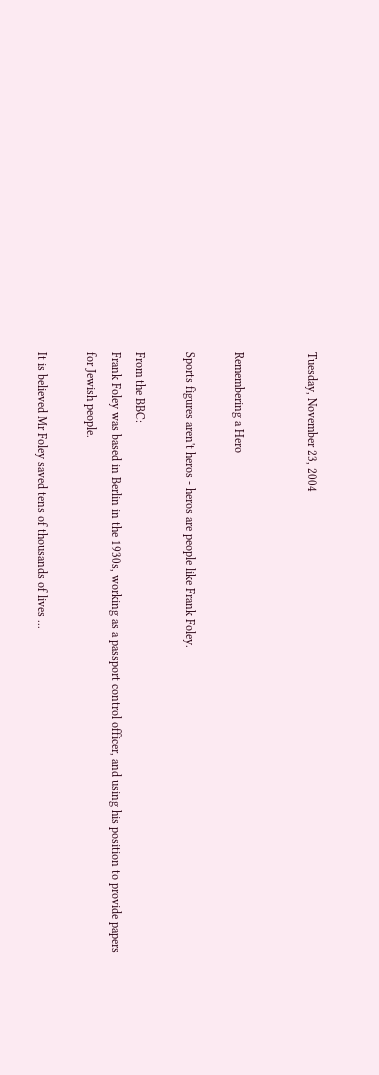Tuesday, November 23, 2004


Remembering a Hero

Sports figures aren't heros - heros are people like Frank Foley.

From the BBC:
Frank Foley was based in Berlin in the 1930s, working as a passport control officer, and using his position to provide papers for Jewish people.

It is believed Mr Foley saved tens of thousands of lives ...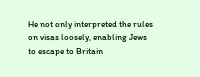He not only interpreted the rules on visas loosely, enabling Jews to escape to Britain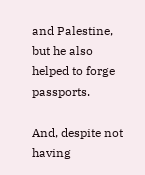and Palestine, but he also helped to forge passports.

And, despite not having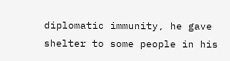diplomatic immunity, he gave shelter to some people in his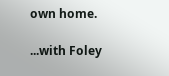own home.

...with Foley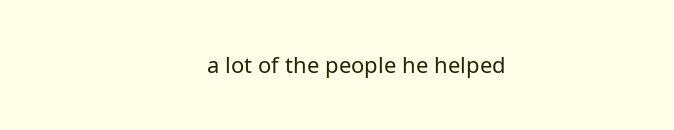a lot of the people he helped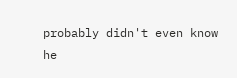probably didn't even know he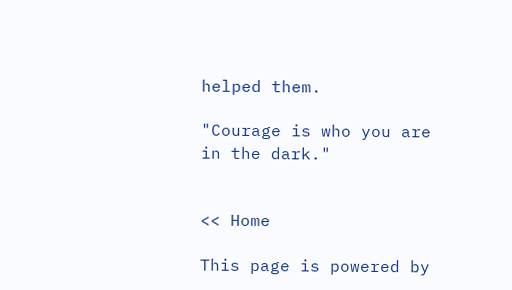helped them.

"Courage is who you are in the dark."


<< Home

This page is powered by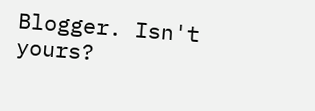Blogger. Isn't yours?